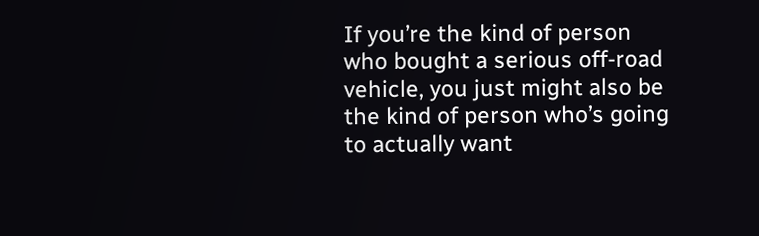If you’re the kind of person who bought a serious off-road vehicle, you just might also be the kind of person who’s going to actually want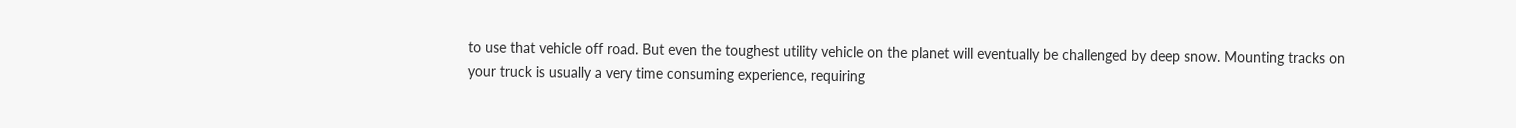to use that vehicle off road. But even the toughest utility vehicle on the planet will eventually be challenged by deep snow. Mounting tracks on your truck is usually a very time consuming experience, requiring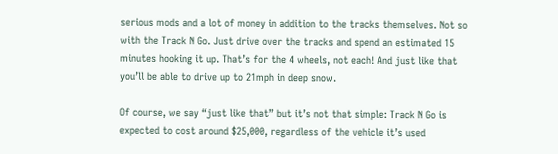serious mods and a lot of money in addition to the tracks themselves. Not so with the Track N Go. Just drive over the tracks and spend an estimated 15 minutes hooking it up. That’s for the 4 wheels, not each! And just like that you’ll be able to drive up to 21mph in deep snow.

Of course, we say “just like that” but it’s not that simple: Track N Go is expected to cost around $25,000, regardless of the vehicle it’s used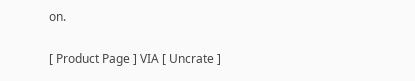on.

[ Product Page ] VIA [ Uncrate ]